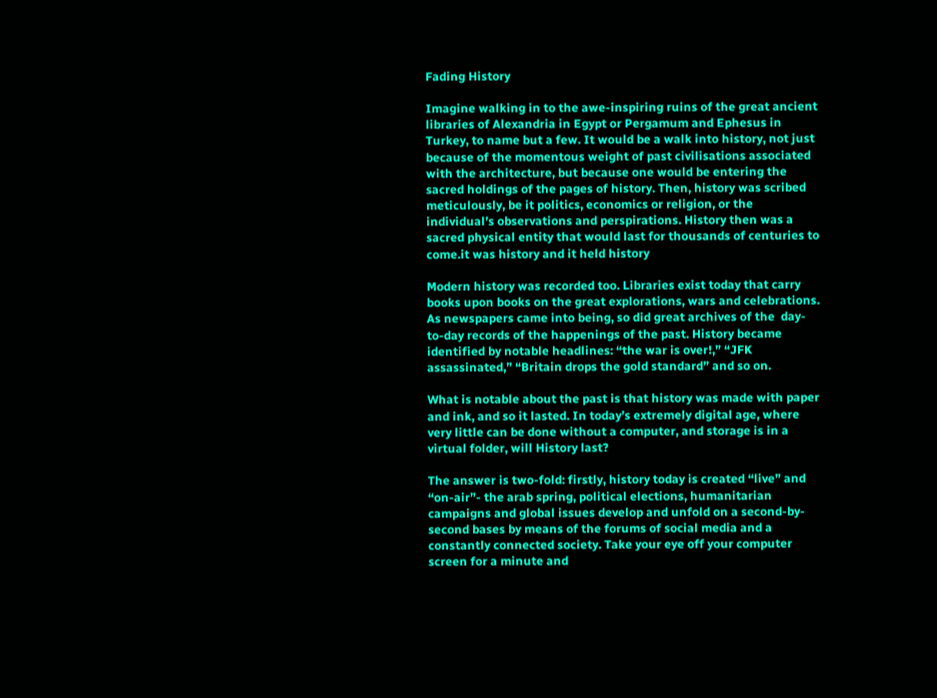Fading History

Imagine walking in to the awe-inspiring ruins of the great ancient libraries of Alexandria in Egypt or Pergamum and Ephesus in Turkey, to name but a few. It would be a walk into history, not just because of the momentous weight of past civilisations associated with the architecture, but because one would be entering the sacred holdings of the pages of history. Then, history was scribed meticulously, be it politics, economics or religion, or the individual’s observations and perspirations. History then was a sacred physical entity that would last for thousands of centuries to come.it was history and it held history

Modern history was recorded too. Libraries exist today that carry books upon books on the great explorations, wars and celebrations. As newspapers came into being, so did great archives of the  day-to-day records of the happenings of the past. History became identified by notable headlines: “the war is over!,” “JFK assassinated,” “Britain drops the gold standard” and so on.

What is notable about the past is that history was made with paper and ink, and so it lasted. In today’s extremely digital age, where very little can be done without a computer, and storage is in a virtual folder, will History last?

The answer is two-fold: firstly, history today is created “live” and “on-air”- the arab spring, political elections, humanitarian campaigns and global issues develop and unfold on a second-by-second bases by means of the forums of social media and a constantly connected society. Take your eye off your computer screen for a minute and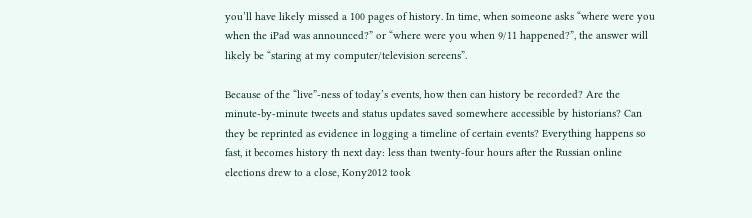you’ll have likely missed a 100 pages of history. In time, when someone asks “where were you when the iPad was announced?” or “where were you when 9/11 happened?”, the answer will likely be “staring at my computer/television screens”.

Because of the “live”-ness of today’s events, how then can history be recorded? Are the minute-by-minute tweets and status updates saved somewhere accessible by historians? Can they be reprinted as evidence in logging a timeline of certain events? Everything happens so fast, it becomes history th next day: less than twenty-four hours after the Russian online elections drew to a close, Kony2012 took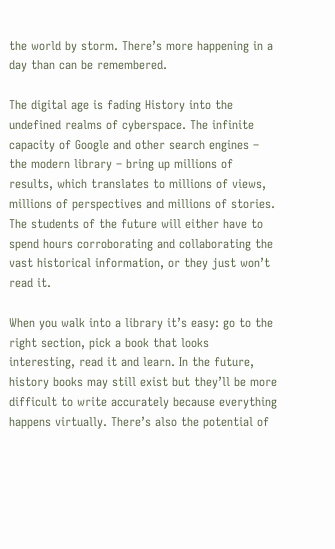the world by storm. There’s more happening in a day than can be remembered.

The digital age is fading History into the undefined realms of cyberspace. The infinite capacity of Google and other search engines – the modern library – bring up millions of results, which translates to millions of views, millions of perspectives and millions of stories. The students of the future will either have to spend hours corroborating and collaborating the vast historical information, or they just won’t read it.

When you walk into a library it’s easy: go to the right section, pick a book that looks interesting, read it and learn. In the future, history books may still exist but they’ll be more difficult to write accurately because everything happens virtually. There’s also the potential of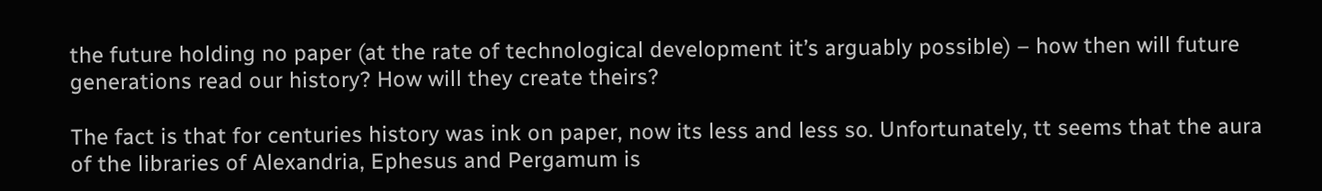the future holding no paper (at the rate of technological development it’s arguably possible) – how then will future generations read our history? How will they create theirs?

The fact is that for centuries history was ink on paper, now its less and less so. Unfortunately, tt seems that the aura of the libraries of Alexandria, Ephesus and Pergamum is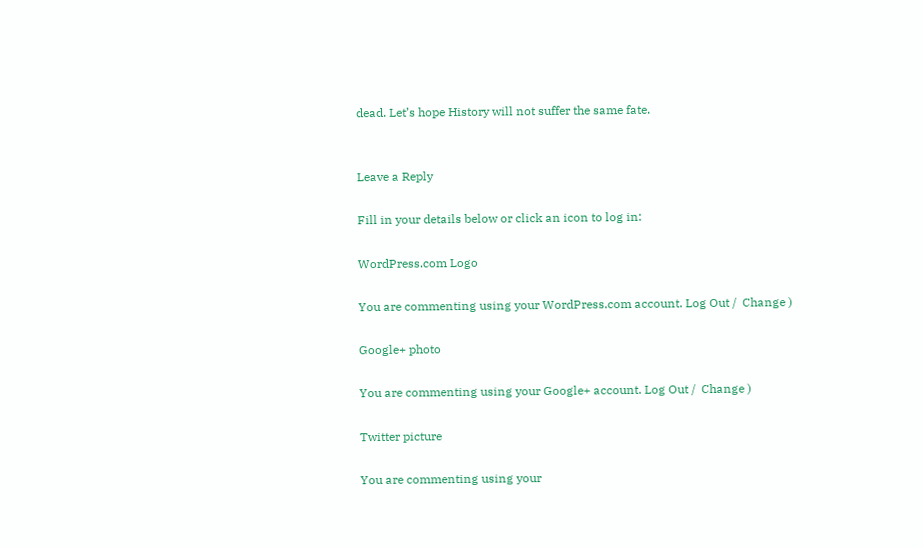dead. Let’s hope History will not suffer the same fate.


Leave a Reply

Fill in your details below or click an icon to log in:

WordPress.com Logo

You are commenting using your WordPress.com account. Log Out /  Change )

Google+ photo

You are commenting using your Google+ account. Log Out /  Change )

Twitter picture

You are commenting using your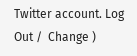Twitter account. Log Out /  Change )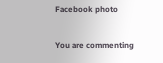Facebook photo

You are commenting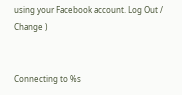using your Facebook account. Log Out /  Change )


Connecting to %s